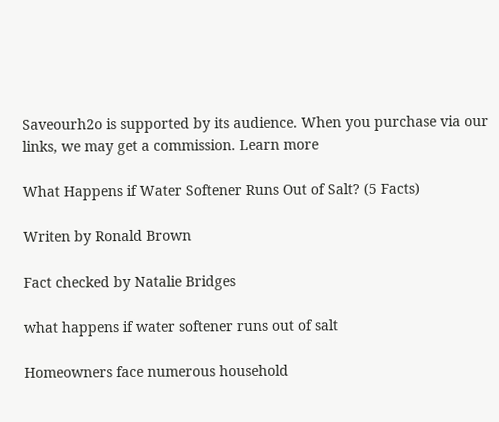Saveourh2o is supported by its audience. When you purchase via our links, we may get a commission. Learn more

What Happens if Water Softener Runs Out of Salt? (5 Facts)

Writen by Ronald Brown

Fact checked by Natalie Bridges

what happens if water softener runs out of salt

Homeowners face numerous household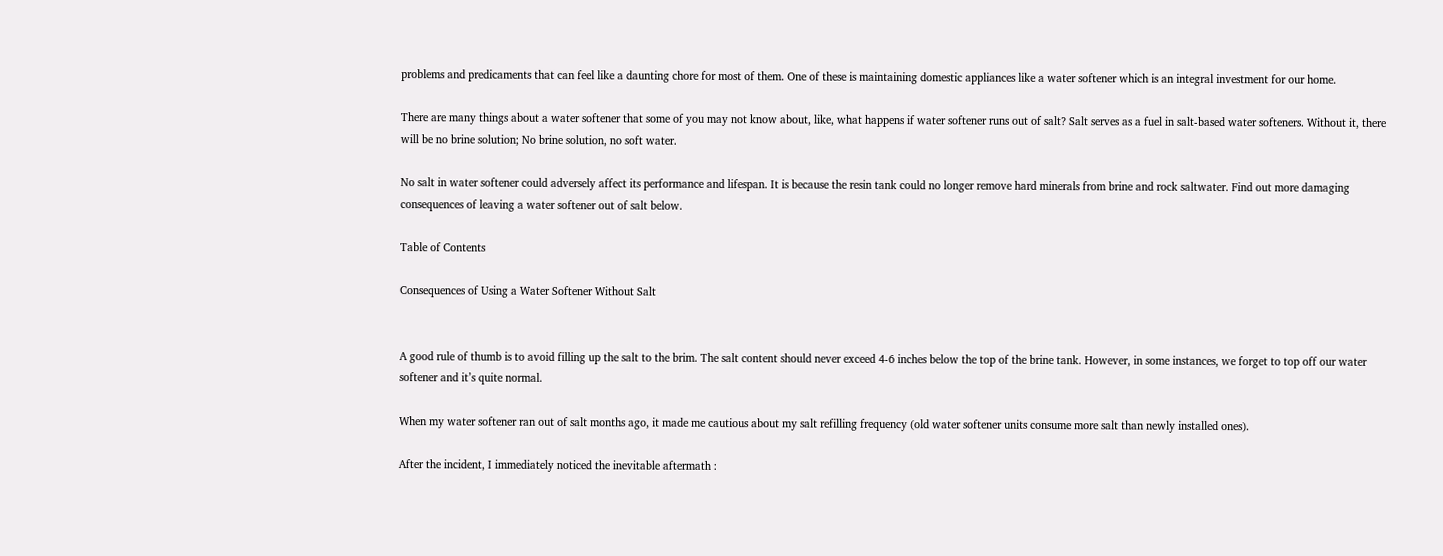problems and predicaments that can feel like a daunting chore for most of them. One of these is maintaining domestic appliances like a water softener which is an integral investment for our home.

There are many things about a water softener that some of you may not know about, like, what happens if water softener runs out of salt? Salt serves as a fuel in salt-based water softeners. Without it, there will be no brine solution; No brine solution, no soft water.

No salt in water softener could adversely affect its performance and lifespan. It is because the resin tank could no longer remove hard minerals from brine and rock saltwater. Find out more damaging consequences of leaving a water softener out of salt below.

Table of Contents

Consequences of Using a Water Softener Without Salt


A good rule of thumb is to avoid filling up the salt to the brim. The salt content should never exceed 4-6 inches below the top of the brine tank. However, in some instances, we forget to top off our water softener and it’s quite normal.

When my water softener ran out of salt months ago, it made me cautious about my salt refilling frequency (old water softener units consume more salt than newly installed ones).

After the incident, I immediately noticed the inevitable aftermath :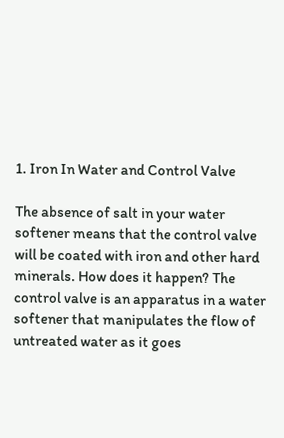1. Iron In Water and Control Valve

The absence of salt in your water softener means that the control valve will be coated with iron and other hard minerals. How does it happen? The control valve is an apparatus in a water softener that manipulates the flow of untreated water as it goes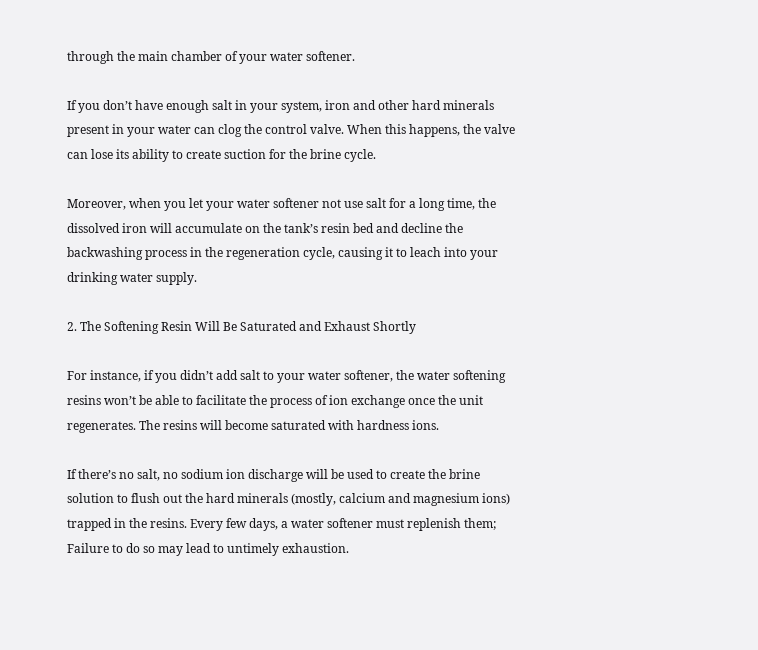through the main chamber of your water softener.

If you don’t have enough salt in your system, iron and other hard minerals present in your water can clog the control valve. When this happens, the valve can lose its ability to create suction for the brine cycle.

Moreover, when you let your water softener not use salt for a long time, the dissolved iron will accumulate on the tank’s resin bed and decline the backwashing process in the regeneration cycle, causing it to leach into your drinking water supply.

2. The Softening Resin Will Be Saturated and Exhaust Shortly

For instance, if you didn’t add salt to your water softener, the water softening resins won’t be able to facilitate the process of ion exchange once the unit regenerates. The resins will become saturated with hardness ions.

If there’s no salt, no sodium ion discharge will be used to create the brine solution to flush out the hard minerals (mostly, calcium and magnesium ions) trapped in the resins. Every few days, a water softener must replenish them; Failure to do so may lead to untimely exhaustion.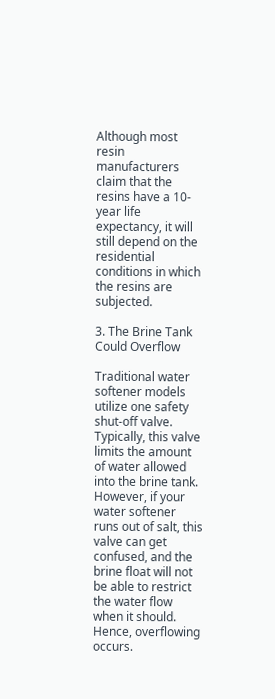Although most resin manufacturers claim that the resins have a 10-year life expectancy, it will still depend on the residential conditions in which the resins are subjected.

3. The Brine Tank Could Overflow

Traditional water softener models utilize one safety shut-off valve. Typically, this valve limits the amount of water allowed into the brine tank. However, if your water softener runs out of salt, this valve can get confused, and the brine float will not be able to restrict the water flow when it should. Hence, overflowing occurs.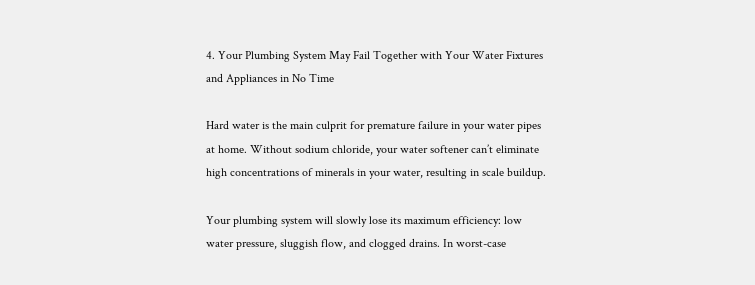4. Your Plumbing System May Fail Together with Your Water Fixtures and Appliances in No Time

Hard water is the main culprit for premature failure in your water pipes at home. Without sodium chloride, your water softener can’t eliminate high concentrations of minerals in your water, resulting in scale buildup.

Your plumbing system will slowly lose its maximum efficiency: low water pressure, sluggish flow, and clogged drains. In worst-case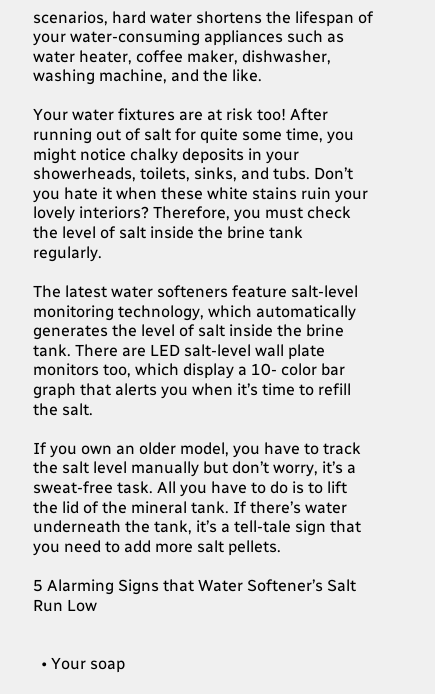scenarios, hard water shortens the lifespan of your water-consuming appliances such as water heater, coffee maker, dishwasher, washing machine, and the like.

Your water fixtures are at risk too! After running out of salt for quite some time, you might notice chalky deposits in your showerheads, toilets, sinks, and tubs. Don’t you hate it when these white stains ruin your lovely interiors? Therefore, you must check the level of salt inside the brine tank regularly.

The latest water softeners feature salt-level monitoring technology, which automatically generates the level of salt inside the brine tank. There are LED salt-level wall plate monitors too, which display a 10- color bar graph that alerts you when it’s time to refill the salt.

If you own an older model, you have to track the salt level manually but don’t worry, it’s a sweat-free task. All you have to do is to lift the lid of the mineral tank. If there’s water underneath the tank, it’s a tell-tale sign that you need to add more salt pellets.

5 Alarming Signs that Water Softener’s Salt Run Low


  • Your soap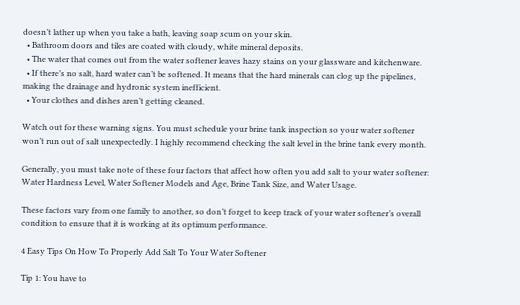doesn’t lather up when you take a bath, leaving soap scum on your skin.
  • Bathroom doors and tiles are coated with cloudy, white mineral deposits.
  • The water that comes out from the water softener leaves hazy stains on your glassware and kitchenware.
  • If there’s no salt, hard water can’t be softened. It means that the hard minerals can clog up the pipelines, making the drainage and hydronic system inefficient.
  • Your clothes and dishes aren’t getting cleaned.

Watch out for these warning signs. You must schedule your brine tank inspection so your water softener won’t run out of salt unexpectedly. I highly recommend checking the salt level in the brine tank every month.

Generally, you must take note of these four factors that affect how often you add salt to your water softener: Water Hardness Level, Water Softener Models and Age, Brine Tank Size, and Water Usage.

These factors vary from one family to another, so don’t forget to keep track of your water softener’s overall condition to ensure that it is working at its optimum performance.

4 Easy Tips On How To Properly Add Salt To Your Water Softener

Tip 1: You have to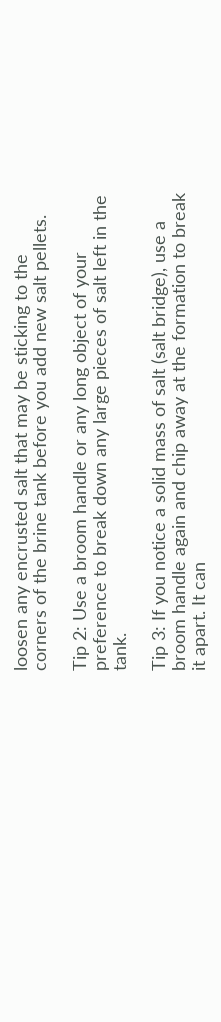loosen any encrusted salt that may be sticking to the corners of the brine tank before you add new salt pellets.

Tip 2: Use a broom handle or any long object of your preference to break down any large pieces of salt left in the tank.

Tip 3: If you notice a solid mass of salt (salt bridge), use a broom handle again and chip away at the formation to break it apart. It can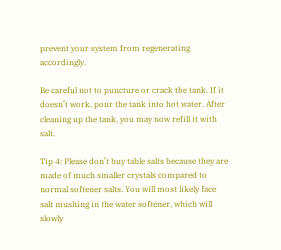prevent your system from regenerating accordingly.

Be careful not to puncture or crack the tank. If it doesn’t work, pour the tank into hot water. After cleaning up the tank, you may now refill it with salt.

Tip 4: Please don’t buy table salts because they are made of much smaller crystals compared to normal softener salts. You will most likely face salt mushing in the water softener, which will slowly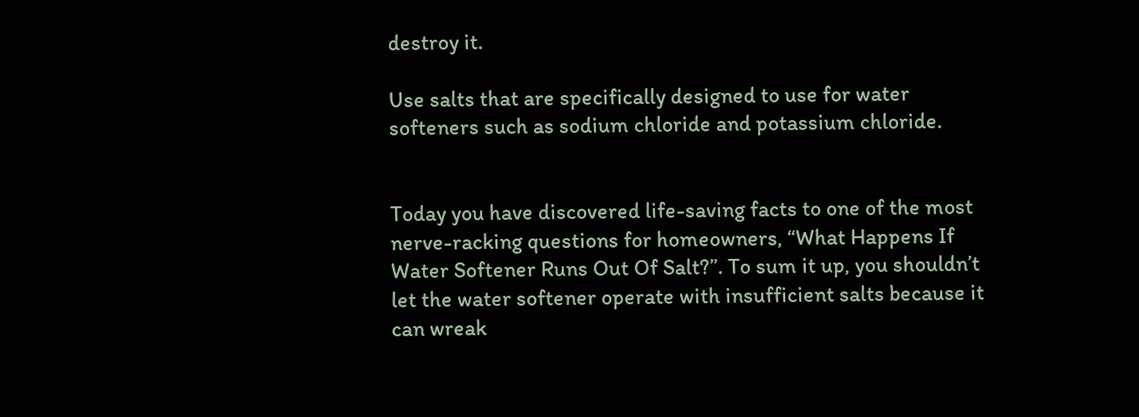destroy it.

Use salts that are specifically designed to use for water softeners such as sodium chloride and potassium chloride.


Today you have discovered life-saving facts to one of the most nerve-racking questions for homeowners, “What Happens If Water Softener Runs Out Of Salt?”. To sum it up, you shouldn’t let the water softener operate with insufficient salts because it can wreak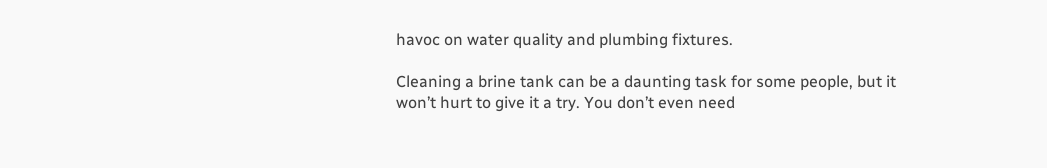havoc on water quality and plumbing fixtures.

Cleaning a brine tank can be a daunting task for some people, but it won’t hurt to give it a try. You don’t even need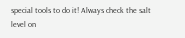special tools to do it! Always check the salt level on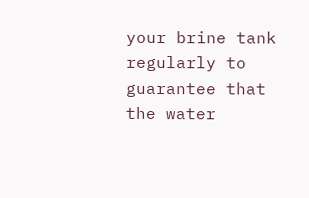your brine tank regularly to guarantee that the water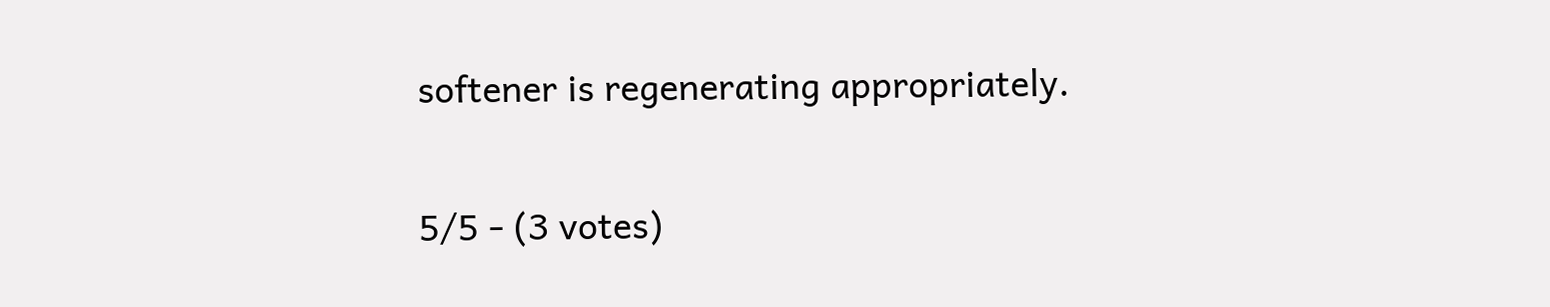softener is regenerating appropriately.

5/5 - (3 votes)